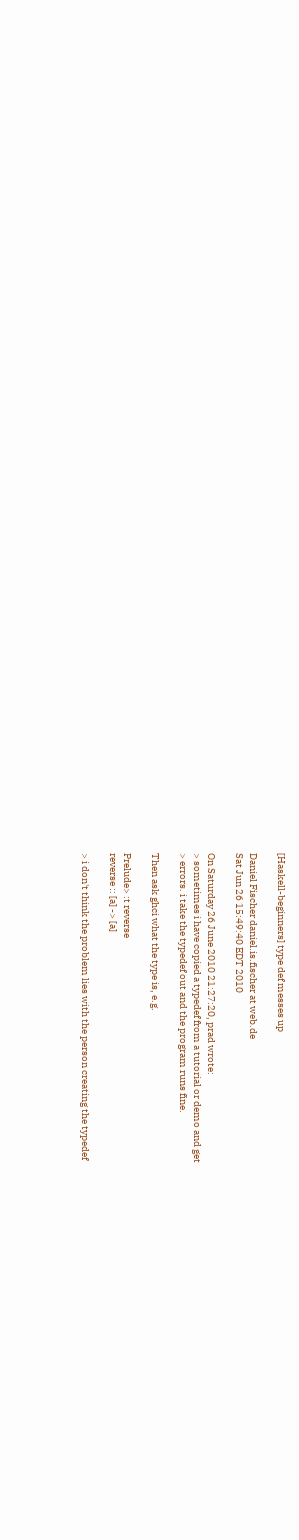[Haskell-beginners] type def messes up

Daniel Fischer daniel.is.fischer at web.de
Sat Jun 26 15:49:40 EDT 2010

On Saturday 26 June 2010 21:27:20, prad wrote:
> sometimes i have copied a typedef from a tutorial or demo and get
> errors. i take the typedef out and the program runs fine.

Then ask ghci what the type is, e.g.

Prelude> :t reverse
reverse :: [a] -> [a]

> i don't think the problem lies with the person creating the typedef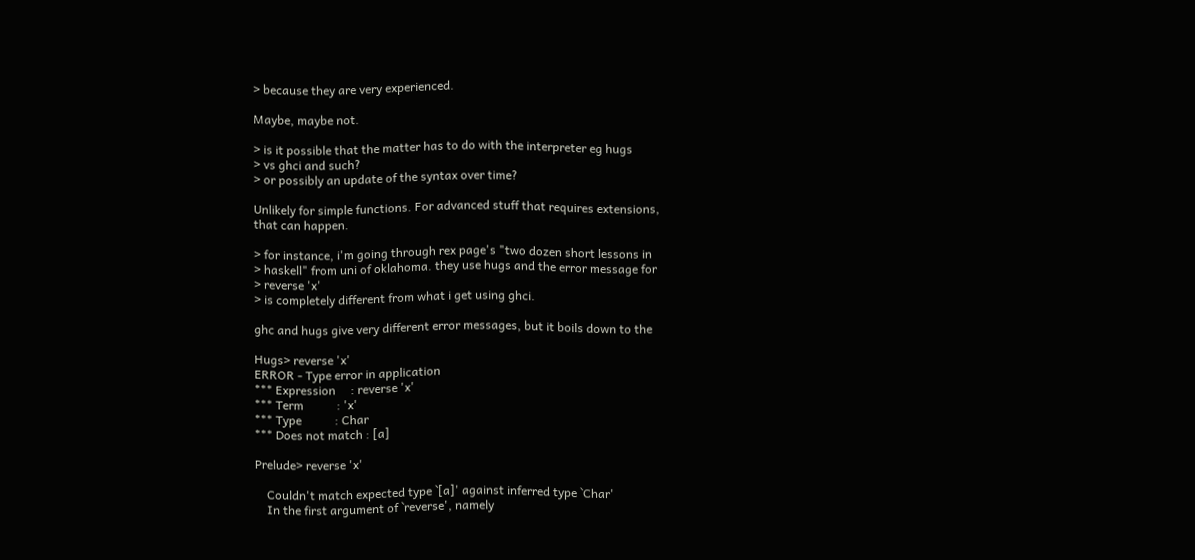> because they are very experienced.

Maybe, maybe not.

> is it possible that the matter has to do with the interpreter eg hugs
> vs ghci and such?
> or possibly an update of the syntax over time?

Unlikely for simple functions. For advanced stuff that requires extensions,
that can happen.

> for instance, i'm going through rex page's "two dozen short lessons in
> haskell" from uni of oklahoma. they use hugs and the error message for
> reverse 'x'
> is completely different from what i get using ghci.

ghc and hugs give very different error messages, but it boils down to the

Hugs> reverse 'x'
ERROR - Type error in application
*** Expression     : reverse 'x'
*** Term           : 'x'
*** Type           : Char
*** Does not match : [a]

Prelude> reverse 'x'

    Couldn't match expected type `[a]' against inferred type `Char'
    In the first argument of `reverse', namely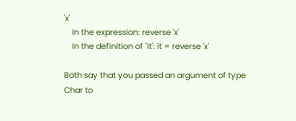'x'
    In the expression: reverse 'x'
    In the definition of `it': it = reverse 'x'

Both say that you passed an argument of type Char to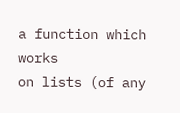a function which works
on lists (of any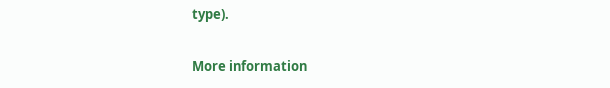type).

More information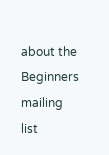about the Beginners mailing list